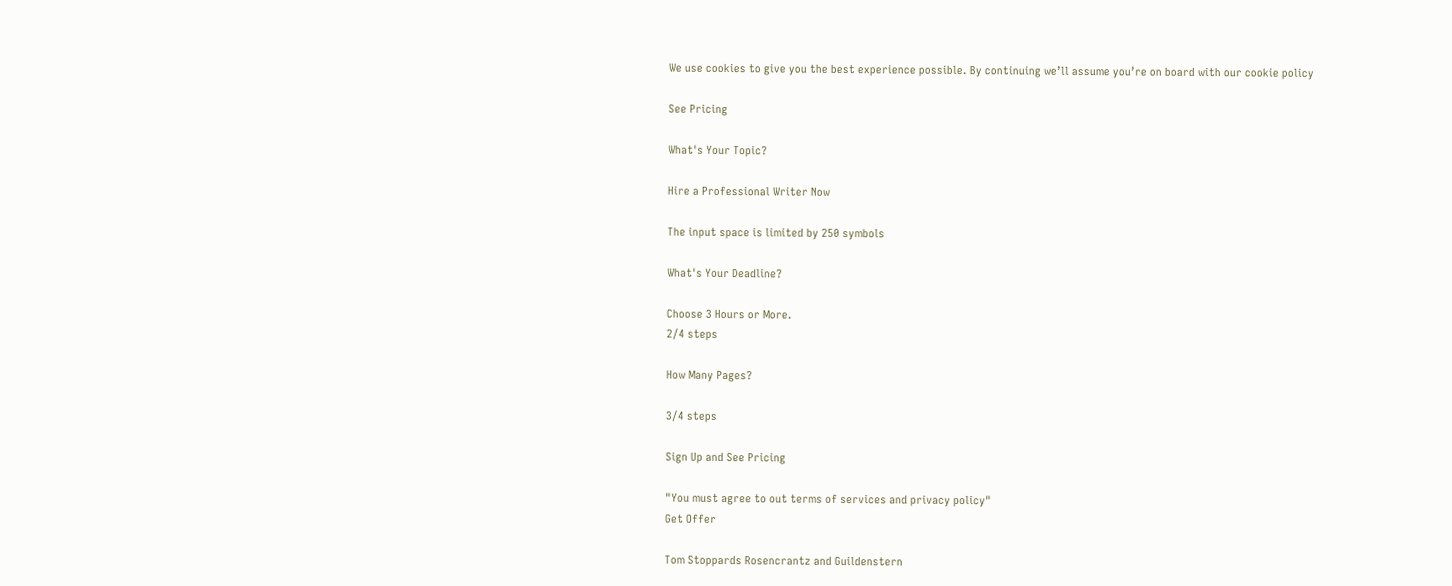We use cookies to give you the best experience possible. By continuing we’ll assume you’re on board with our cookie policy

See Pricing

What's Your Topic?

Hire a Professional Writer Now

The input space is limited by 250 symbols

What's Your Deadline?

Choose 3 Hours or More.
2/4 steps

How Many Pages?

3/4 steps

Sign Up and See Pricing

"You must agree to out terms of services and privacy policy"
Get Offer

Tom Stoppards Rosencrantz and Guildenstern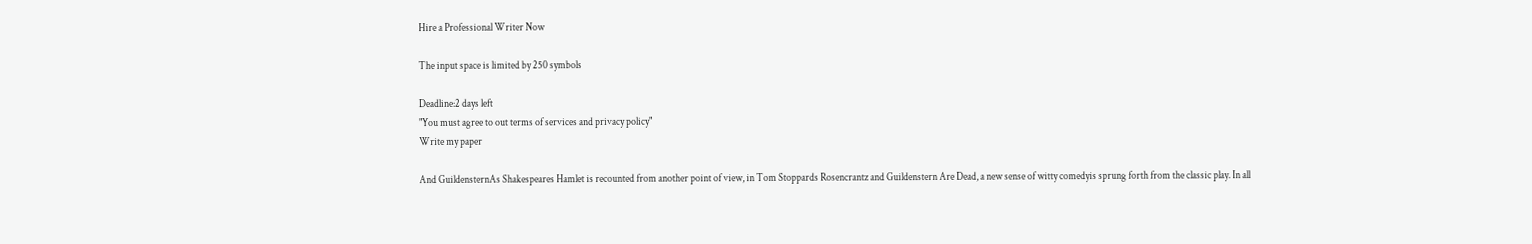Hire a Professional Writer Now

The input space is limited by 250 symbols

Deadline:2 days left
"You must agree to out terms of services and privacy policy"
Write my paper

And GuildensternAs Shakespeares Hamlet is recounted from another point of view, in Tom Stoppards Rosencrantz and Guildenstern Are Dead, a new sense of witty comedyis sprung forth from the classic play. In all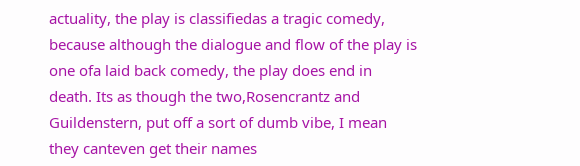actuality, the play is classifiedas a tragic comedy, because although the dialogue and flow of the play is one ofa laid back comedy, the play does end in death. Its as though the two,Rosencrantz and Guildenstern, put off a sort of dumb vibe, I mean they canteven get their names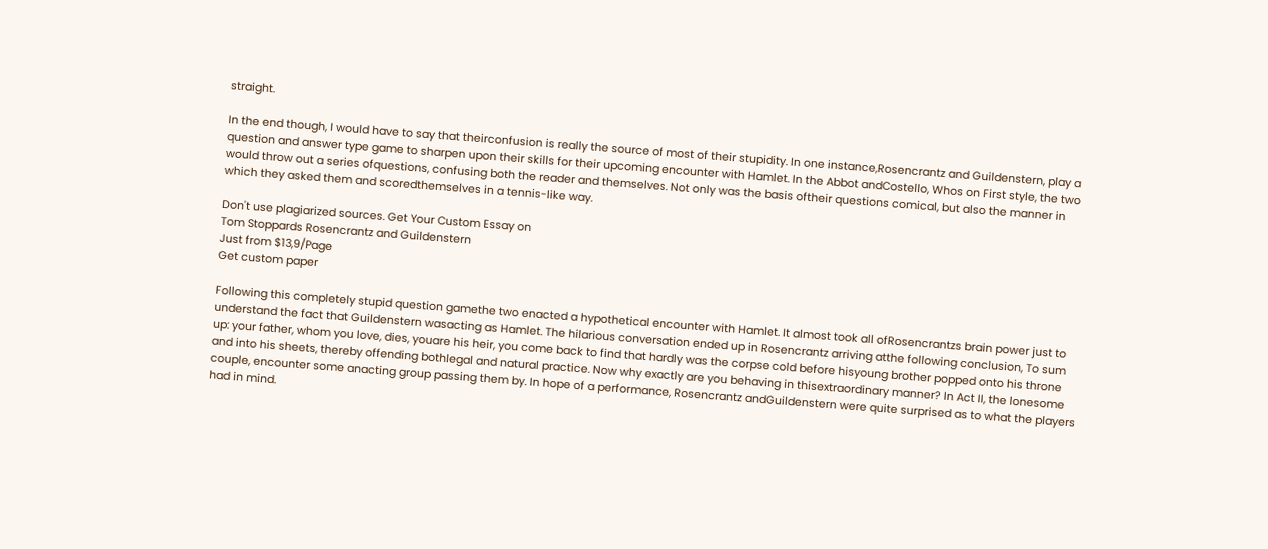straight.

In the end though, I would have to say that theirconfusion is really the source of most of their stupidity. In one instance,Rosencrantz and Guildenstern, play a question and answer type game to sharpen upon their skills for their upcoming encounter with Hamlet. In the Abbot andCostello, Whos on First style, the two would throw out a series ofquestions, confusing both the reader and themselves. Not only was the basis oftheir questions comical, but also the manner in which they asked them and scoredthemselves in a tennis-like way.

Don't use plagiarized sources. Get Your Custom Essay on
Tom Stoppards Rosencrantz and Guildenstern
Just from $13,9/Page
Get custom paper

Following this completely stupid question gamethe two enacted a hypothetical encounter with Hamlet. It almost took all ofRosencrantzs brain power just to understand the fact that Guildenstern wasacting as Hamlet. The hilarious conversation ended up in Rosencrantz arriving atthe following conclusion, To sum up: your father, whom you love, dies, youare his heir, you come back to find that hardly was the corpse cold before hisyoung brother popped onto his throne and into his sheets, thereby offending bothlegal and natural practice. Now why exactly are you behaving in thisextraordinary manner? In Act II, the lonesome couple, encounter some anacting group passing them by. In hope of a performance, Rosencrantz andGuildenstern were quite surprised as to what the players had in mind.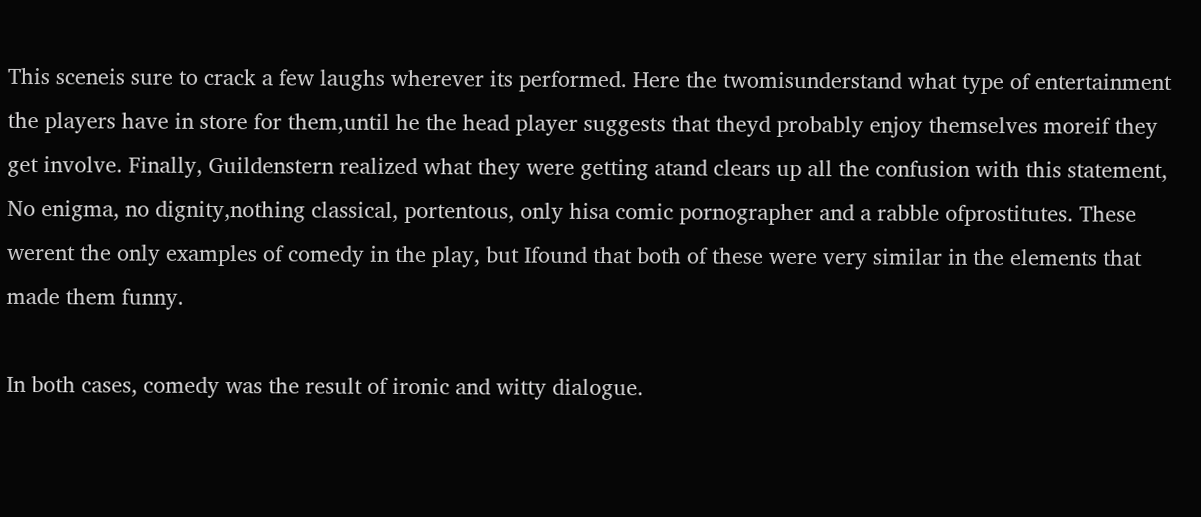This sceneis sure to crack a few laughs wherever its performed. Here the twomisunderstand what type of entertainment the players have in store for them,until he the head player suggests that theyd probably enjoy themselves moreif they get involve. Finally, Guildenstern realized what they were getting atand clears up all the confusion with this statement, No enigma, no dignity,nothing classical, portentous, only hisa comic pornographer and a rabble ofprostitutes. These werent the only examples of comedy in the play, but Ifound that both of these were very similar in the elements that made them funny.

In both cases, comedy was the result of ironic and witty dialogue.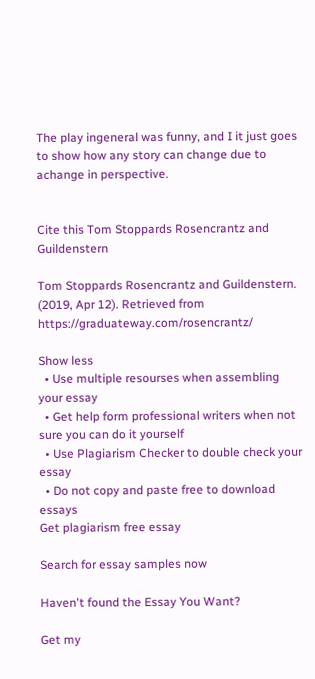The play ingeneral was funny, and I it just goes to show how any story can change due to achange in perspective.


Cite this Tom Stoppards Rosencrantz and Guildenstern

Tom Stoppards Rosencrantz and Guildenstern. (2019, Apr 12). Retrieved from https://graduateway.com/rosencrantz/

Show less
  • Use multiple resourses when assembling your essay
  • Get help form professional writers when not sure you can do it yourself
  • Use Plagiarism Checker to double check your essay
  • Do not copy and paste free to download essays
Get plagiarism free essay

Search for essay samples now

Haven't found the Essay You Want?

Get my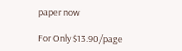paper now

For Only $13.90/page